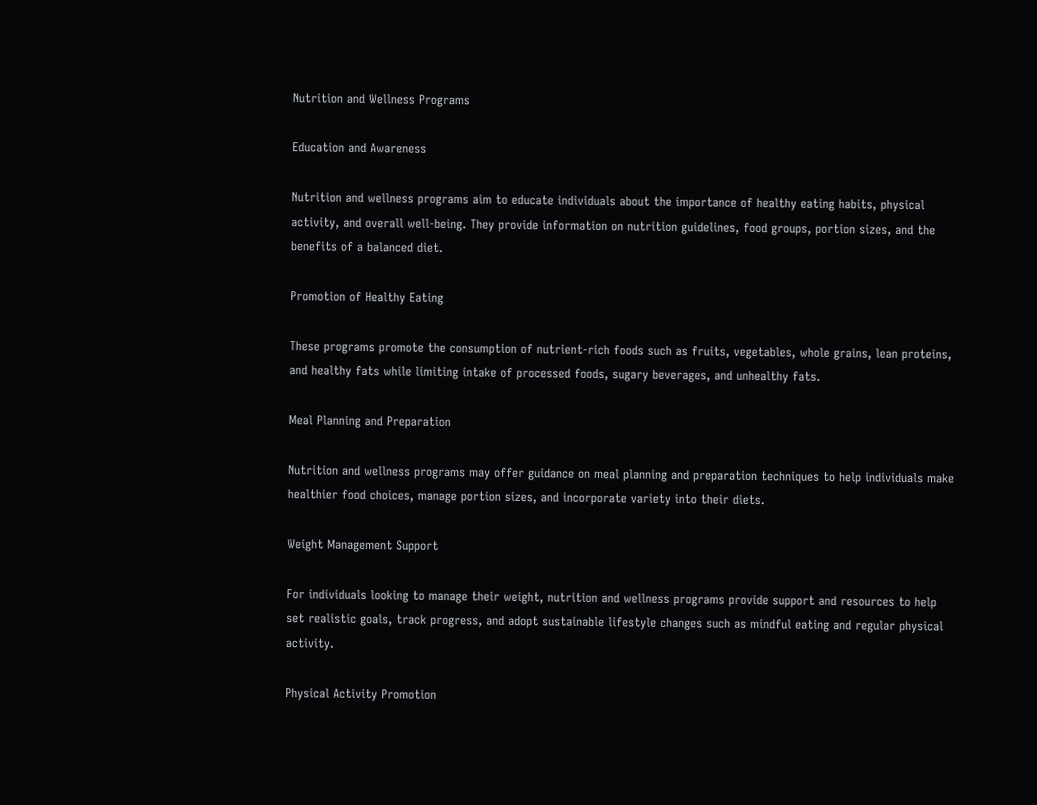Nutrition and Wellness Programs

Education and Awareness

Nutrition and wellness programs aim to educate individuals about the importance of healthy eating habits, physical activity, and overall well-being. They provide information on nutrition guidelines, food groups, portion sizes, and the benefits of a balanced diet.

Promotion of Healthy Eating

These programs promote the consumption of nutrient-rich foods such as fruits, vegetables, whole grains, lean proteins, and healthy fats while limiting intake of processed foods, sugary beverages, and unhealthy fats.

Meal Planning and Preparation

Nutrition and wellness programs may offer guidance on meal planning and preparation techniques to help individuals make healthier food choices, manage portion sizes, and incorporate variety into their diets.

Weight Management Support

For individuals looking to manage their weight, nutrition and wellness programs provide support and resources to help set realistic goals, track progress, and adopt sustainable lifestyle changes such as mindful eating and regular physical activity.

Physical Activity Promotion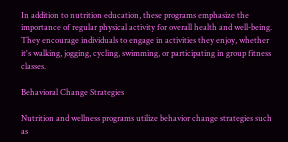In addition to nutrition education, these programs emphasize the importance of regular physical activity for overall health and well-being. They encourage individuals to engage in activities they enjoy, whether it's walking, jogging, cycling, swimming, or participating in group fitness classes.

Behavioral Change Strategies

Nutrition and wellness programs utilize behavior change strategies such as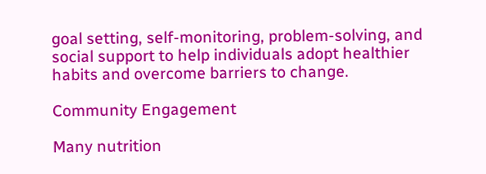goal setting, self-monitoring, problem-solving, and social support to help individuals adopt healthier habits and overcome barriers to change.

Community Engagement

Many nutrition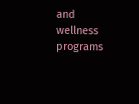and wellness programs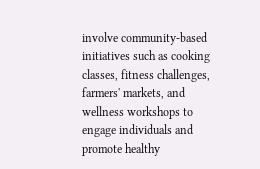involve community-based initiatives such as cooking classes, fitness challenges, farmers' markets, and wellness workshops to engage individuals and promote healthy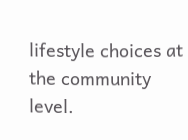lifestyle choices at the community level.